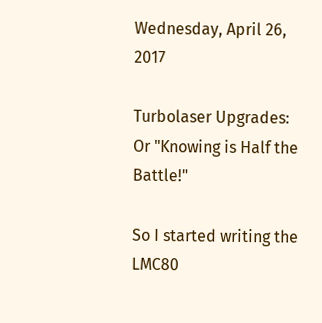Wednesday, April 26, 2017

Turbolaser Upgrades: Or "Knowing is Half the Battle!"

So I started writing the LMC80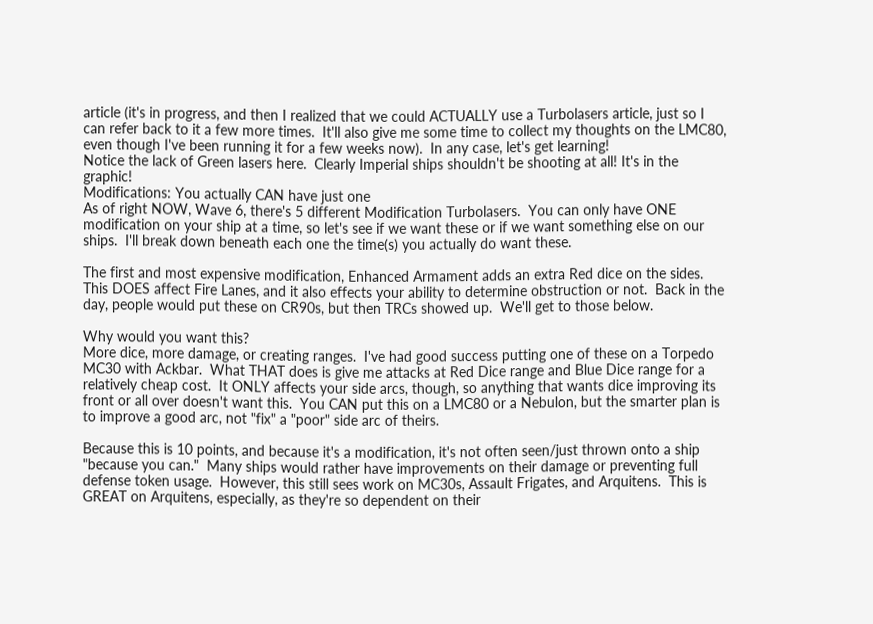article (it's in progress, and then I realized that we could ACTUALLY use a Turbolasers article, just so I can refer back to it a few more times.  It'll also give me some time to collect my thoughts on the LMC80, even though I've been running it for a few weeks now).  In any case, let's get learning!
Notice the lack of Green lasers here.  Clearly Imperial ships shouldn't be shooting at all! It's in the graphic!
Modifications: You actually CAN have just one
As of right NOW, Wave 6, there's 5 different Modification Turbolasers.  You can only have ONE modification on your ship at a time, so let's see if we want these or if we want something else on our ships.  I'll break down beneath each one the time(s) you actually do want these.

The first and most expensive modification, Enhanced Armament adds an extra Red dice on the sides.  This DOES affect Fire Lanes, and it also effects your ability to determine obstruction or not.  Back in the day, people would put these on CR90s, but then TRCs showed up.  We'll get to those below.

Why would you want this?
More dice, more damage, or creating ranges.  I've had good success putting one of these on a Torpedo MC30 with Ackbar.  What THAT does is give me attacks at Red Dice range and Blue Dice range for a relatively cheap cost.  It ONLY affects your side arcs, though, so anything that wants dice improving its front or all over doesn't want this.  You CAN put this on a LMC80 or a Nebulon, but the smarter plan is to improve a good arc, not "fix" a "poor" side arc of theirs.

Because this is 10 points, and because it's a modification, it's not often seen/just thrown onto a ship "because you can."  Many ships would rather have improvements on their damage or preventing full defense token usage.  However, this still sees work on MC30s, Assault Frigates, and Arquitens.  This is GREAT on Arquitens, especially, as they're so dependent on their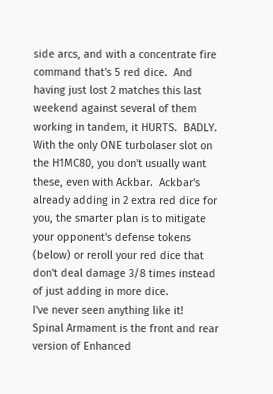side arcs, and with a concentrate fire command that's 5 red dice.  And having just lost 2 matches this last weekend against several of them working in tandem, it HURTS.  BADLY.  With the only ONE turbolaser slot on the H1MC80, you don't usually want these, even with Ackbar.  Ackbar's already adding in 2 extra red dice for you, the smarter plan is to mitigate your opponent's defense tokens (below) or reroll your red dice that don't deal damage 3/8 times instead of just adding in more dice.
I've never seen anything like it!
Spinal Armament is the front and rear version of Enhanced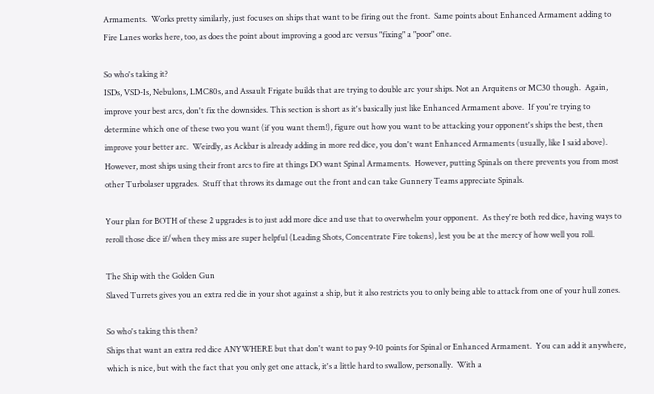Armaments.  Works pretty similarly, just focuses on ships that want to be firing out the front.  Same points about Enhanced Armament adding to Fire Lanes works here, too, as does the point about improving a good arc versus "fixing" a "poor" one.

So who's taking it?
ISDs, VSD-Is, Nebulons, LMC80s, and Assault Frigate builds that are trying to double arc your ships. Not an Arquitens or MC30 though.  Again, improve your best arcs, don't fix the downsides. This section is short as it's basically just like Enhanced Armament above.  If you're trying to determine which one of these two you want (if you want them!), figure out how you want to be attacking your opponent's ships the best, then improve your better arc.  Weirdly, as Ackbar is already adding in more red dice, you don't want Enhanced Armaments (usually, like I said above).  However, most ships using their front arcs to fire at things DO want Spinal Armaments.  However, putting Spinals on there prevents you from most other Turbolaser upgrades.  Stuff that throws its damage out the front and can take Gunnery Teams appreciate Spinals.

Your plan for BOTH of these 2 upgrades is to just add more dice and use that to overwhelm your opponent.  As they're both red dice, having ways to reroll those dice if/when they miss are super helpful (Leading Shots, Concentrate Fire tokens), lest you be at the mercy of how well you roll.

The Ship with the Golden Gun
Slaved Turrets gives you an extra red die in your shot against a ship, but it also restricts you to only being able to attack from one of your hull zones.

So who's taking this then?
Ships that want an extra red dice ANYWHERE but that don't want to pay 9-10 points for Spinal or Enhanced Armament.  You can add it anywhere, which is nice, but with the fact that you only get one attack, it's a little hard to swallow, personally.  With a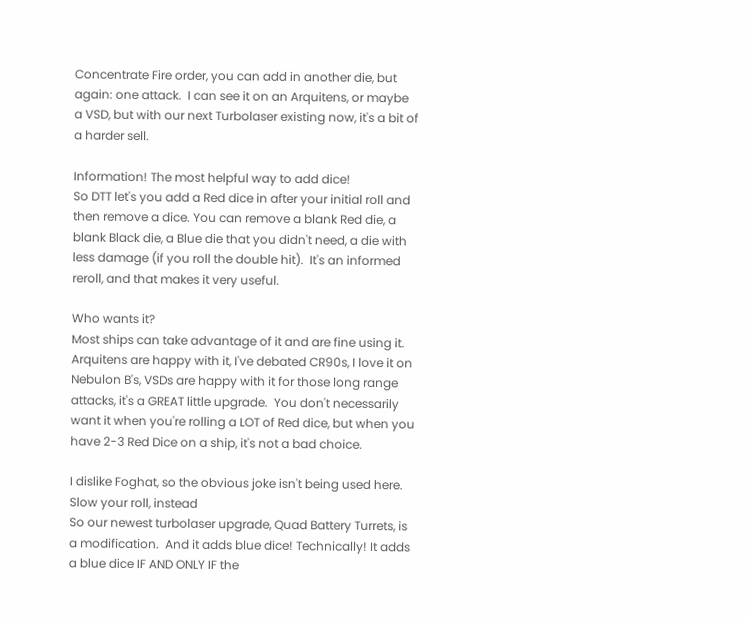Concentrate Fire order, you can add in another die, but again: one attack.  I can see it on an Arquitens, or maybe a VSD, but with our next Turbolaser existing now, it's a bit of a harder sell.

Information! The most helpful way to add dice!
So DTT let's you add a Red dice in after your initial roll and then remove a dice. You can remove a blank Red die, a blank Black die, a Blue die that you didn't need, a die with less damage (if you roll the double hit).  It's an informed reroll, and that makes it very useful.

Who wants it?
Most ships can take advantage of it and are fine using it.  Arquitens are happy with it, I've debated CR90s, I love it on Nebulon B's, VSDs are happy with it for those long range attacks, it's a GREAT little upgrade.  You don't necessarily want it when you're rolling a LOT of Red dice, but when you have 2-3 Red Dice on a ship, it's not a bad choice.

I dislike Foghat, so the obvious joke isn't being used here. Slow your roll, instead
So our newest turbolaser upgrade, Quad Battery Turrets, is a modification.  And it adds blue dice! Technically! It adds a blue dice IF AND ONLY IF the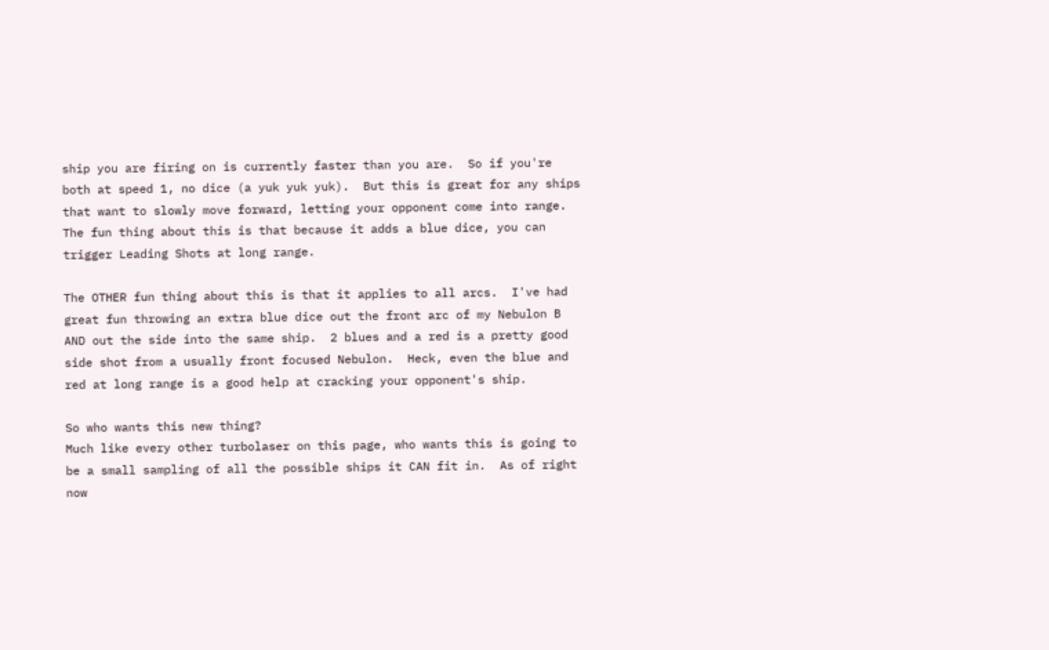ship you are firing on is currently faster than you are.  So if you're both at speed 1, no dice (a yuk yuk yuk).  But this is great for any ships that want to slowly move forward, letting your opponent come into range.  The fun thing about this is that because it adds a blue dice, you can trigger Leading Shots at long range.

The OTHER fun thing about this is that it applies to all arcs.  I've had great fun throwing an extra blue dice out the front arc of my Nebulon B AND out the side into the same ship.  2 blues and a red is a pretty good side shot from a usually front focused Nebulon.  Heck, even the blue and red at long range is a good help at cracking your opponent's ship.

So who wants this new thing?
Much like every other turbolaser on this page, who wants this is going to be a small sampling of all the possible ships it CAN fit in.  As of right now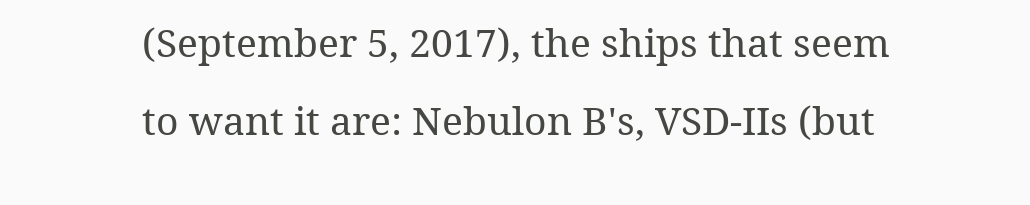(September 5, 2017), the ships that seem to want it are: Nebulon B's, VSD-IIs (but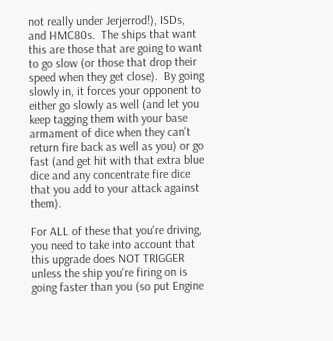not really under Jerjerrod!), ISDs, and HMC80s.  The ships that want this are those that are going to want to go slow (or those that drop their speed when they get close).  By going slowly in, it forces your opponent to either go slowly as well (and let you keep tagging them with your base armament of dice when they can't return fire back as well as you) or go fast (and get hit with that extra blue dice and any concentrate fire dice that you add to your attack against them).

For ALL of these that you're driving, you need to take into account that this upgrade does NOT TRIGGER unless the ship you're firing on is going faster than you (so put Engine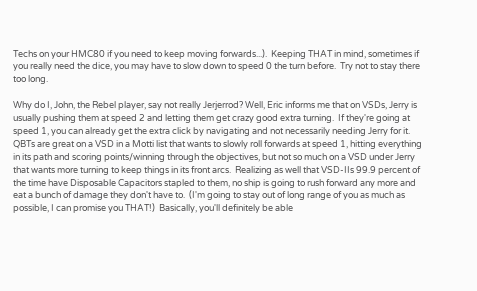Techs on your HMC80 if you need to keep moving forwards...).  Keeping THAT in mind, sometimes if you really need the dice, you may have to slow down to speed 0 the turn before.  Try not to stay there too long.

Why do I, John, the Rebel player, say not really Jerjerrod? Well, Eric informs me that on VSDs, Jerry is usually pushing them at speed 2 and letting them get crazy good extra turning.  If they're going at speed 1, you can already get the extra click by navigating and not necessarily needing Jerry for it.  QBTs are great on a VSD in a Motti list that wants to slowly roll forwards at speed 1, hitting everything in its path and scoring points/winning through the objectives, but not so much on a VSD under Jerry that wants more turning to keep things in its front arcs.  Realizing as well that VSD-IIs 99.9 percent of the time have Disposable Capacitors stapled to them, no ship is going to rush forward any more and eat a bunch of damage they don't have to.  (I'm going to stay out of long range of you as much as possible, I can promise you THAT!)  Basically, you'll definitely be able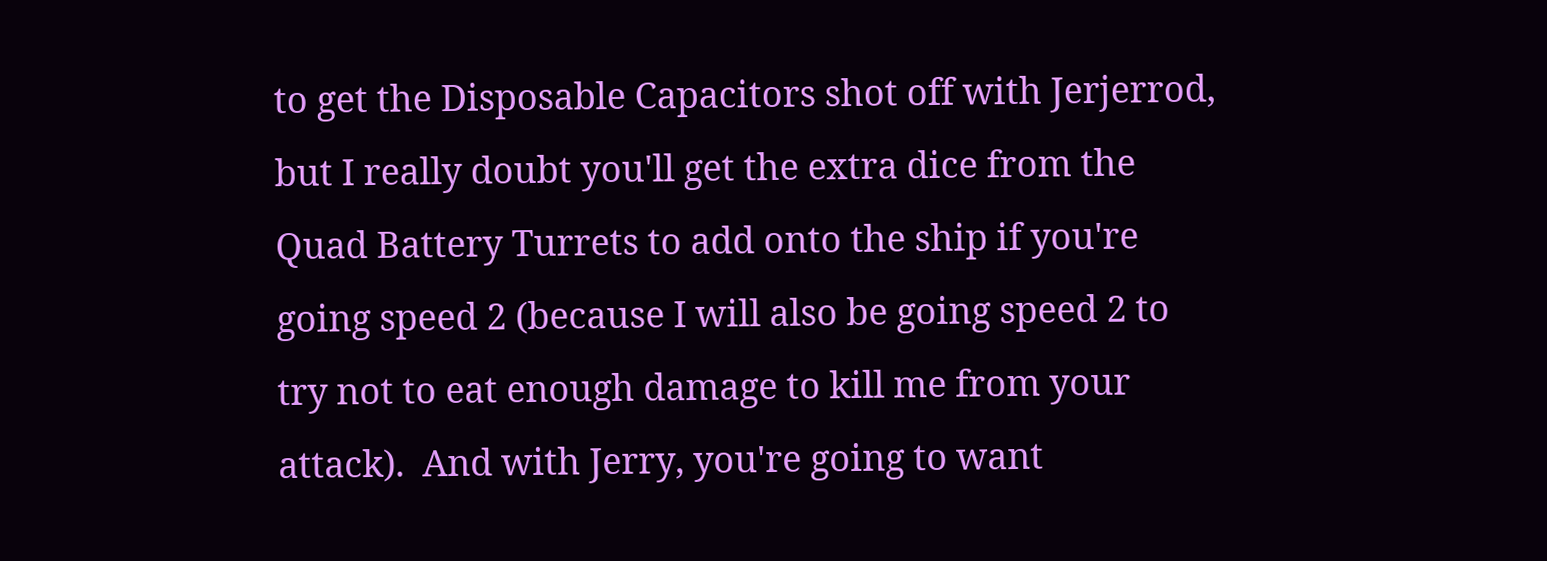to get the Disposable Capacitors shot off with Jerjerrod, but I really doubt you'll get the extra dice from the Quad Battery Turrets to add onto the ship if you're going speed 2 (because I will also be going speed 2 to try not to eat enough damage to kill me from your attack).  And with Jerry, you're going to want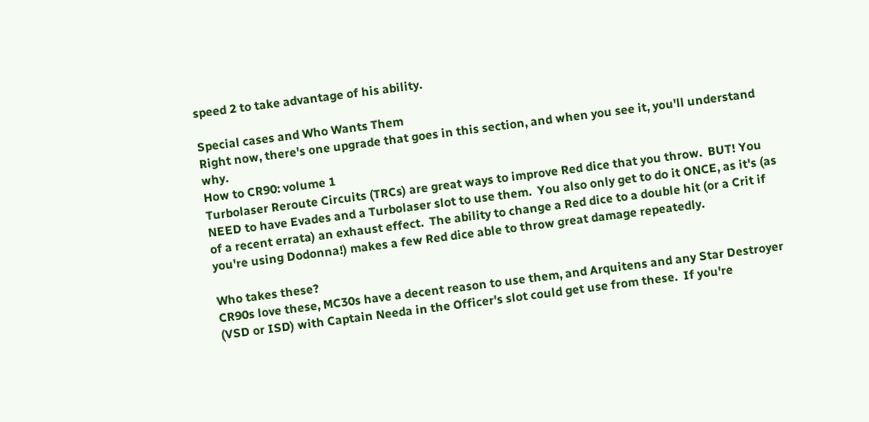speed 2 to take advantage of his ability.

Special cases and Who Wants Them
Right now, there's one upgrade that goes in this section, and when you see it, you'll understand why.
How to CR90: volume 1
Turbolaser Reroute Circuits (TRCs) are great ways to improve Red dice that you throw.  BUT! You NEED to have Evades and a Turbolaser slot to use them.  You also only get to do it ONCE, as it's (as of a recent errata) an exhaust effect.  The ability to change a Red dice to a double hit (or a Crit if you're using Dodonna!) makes a few Red dice able to throw great damage repeatedly.

Who takes these?
CR90s love these, MC30s have a decent reason to use them, and Arquitens and any Star Destroyer (VSD or ISD) with Captain Needa in the Officer's slot could get use from these.  If you're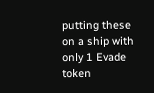putting these on a ship with only 1 Evade token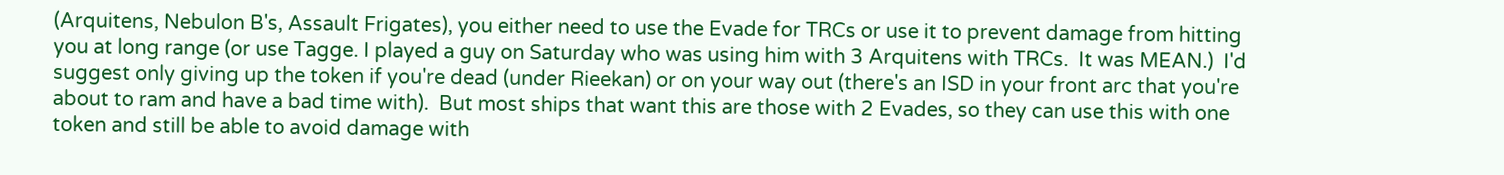(Arquitens, Nebulon B's, Assault Frigates), you either need to use the Evade for TRCs or use it to prevent damage from hitting you at long range (or use Tagge. I played a guy on Saturday who was using him with 3 Arquitens with TRCs.  It was MEAN.)  I'd suggest only giving up the token if you're dead (under Rieekan) or on your way out (there's an ISD in your front arc that you're about to ram and have a bad time with).  But most ships that want this are those with 2 Evades, so they can use this with one token and still be able to avoid damage with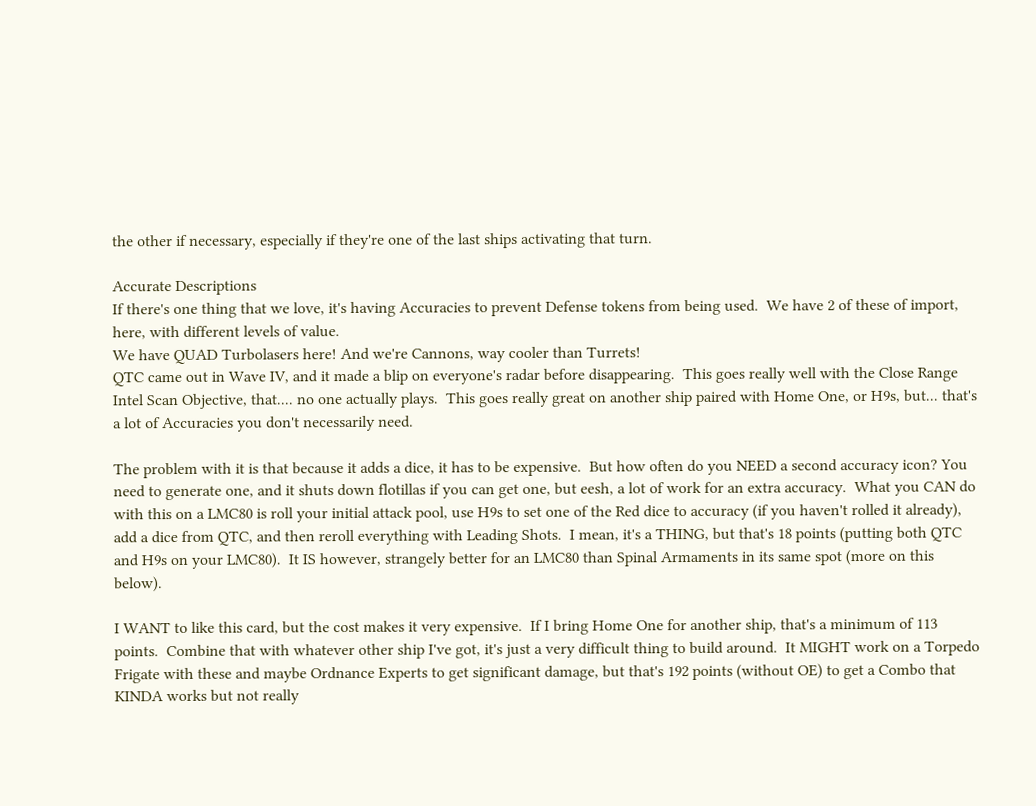the other if necessary, especially if they're one of the last ships activating that turn.

Accurate Descriptions
If there's one thing that we love, it's having Accuracies to prevent Defense tokens from being used.  We have 2 of these of import, here, with different levels of value.
We have QUAD Turbolasers here! And we're Cannons, way cooler than Turrets!
QTC came out in Wave IV, and it made a blip on everyone's radar before disappearing.  This goes really well with the Close Range Intel Scan Objective, that.... no one actually plays.  This goes really great on another ship paired with Home One, or H9s, but... that's a lot of Accuracies you don't necessarily need.

The problem with it is that because it adds a dice, it has to be expensive.  But how often do you NEED a second accuracy icon? You need to generate one, and it shuts down flotillas if you can get one, but eesh, a lot of work for an extra accuracy.  What you CAN do with this on a LMC80 is roll your initial attack pool, use H9s to set one of the Red dice to accuracy (if you haven't rolled it already), add a dice from QTC, and then reroll everything with Leading Shots.  I mean, it's a THING, but that's 18 points (putting both QTC and H9s on your LMC80).  It IS however, strangely better for an LMC80 than Spinal Armaments in its same spot (more on this below).

I WANT to like this card, but the cost makes it very expensive.  If I bring Home One for another ship, that's a minimum of 113 points.  Combine that with whatever other ship I've got, it's just a very difficult thing to build around.  It MIGHT work on a Torpedo Frigate with these and maybe Ordnance Experts to get significant damage, but that's 192 points (without OE) to get a Combo that KINDA works but not really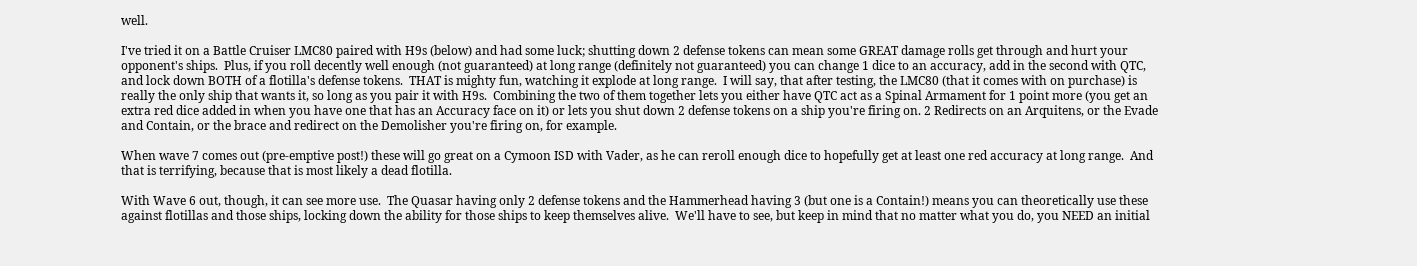well.

I've tried it on a Battle Cruiser LMC80 paired with H9s (below) and had some luck; shutting down 2 defense tokens can mean some GREAT damage rolls get through and hurt your opponent's ships.  Plus, if you roll decently well enough (not guaranteed) at long range (definitely not guaranteed) you can change 1 dice to an accuracy, add in the second with QTC, and lock down BOTH of a flotilla's defense tokens.  THAT is mighty fun, watching it explode at long range.  I will say, that after testing, the LMC80 (that it comes with on purchase) is really the only ship that wants it, so long as you pair it with H9s.  Combining the two of them together lets you either have QTC act as a Spinal Armament for 1 point more (you get an extra red dice added in when you have one that has an Accuracy face on it) or lets you shut down 2 defense tokens on a ship you're firing on. 2 Redirects on an Arquitens, or the Evade and Contain, or the brace and redirect on the Demolisher you're firing on, for example.

When wave 7 comes out (pre-emptive post!) these will go great on a Cymoon ISD with Vader, as he can reroll enough dice to hopefully get at least one red accuracy at long range.  And that is terrifying, because that is most likely a dead flotilla.

With Wave 6 out, though, it can see more use.  The Quasar having only 2 defense tokens and the Hammerhead having 3 (but one is a Contain!) means you can theoretically use these against flotillas and those ships, locking down the ability for those ships to keep themselves alive.  We'll have to see, but keep in mind that no matter what you do, you NEED an initial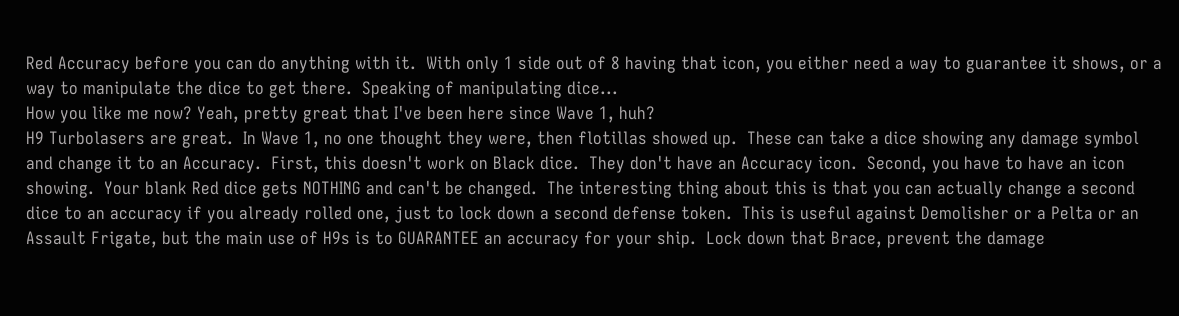Red Accuracy before you can do anything with it.  With only 1 side out of 8 having that icon, you either need a way to guarantee it shows, or a way to manipulate the dice to get there.  Speaking of manipulating dice...
How you like me now? Yeah, pretty great that I've been here since Wave 1, huh?
H9 Turbolasers are great.  In Wave 1, no one thought they were, then flotillas showed up.  These can take a dice showing any damage symbol and change it to an Accuracy.  First, this doesn't work on Black dice.  They don't have an Accuracy icon.  Second, you have to have an icon showing.  Your blank Red dice gets NOTHING and can't be changed.  The interesting thing about this is that you can actually change a second dice to an accuracy if you already rolled one, just to lock down a second defense token.  This is useful against Demolisher or a Pelta or an Assault Frigate, but the main use of H9s is to GUARANTEE an accuracy for your ship.  Lock down that Brace, prevent the damage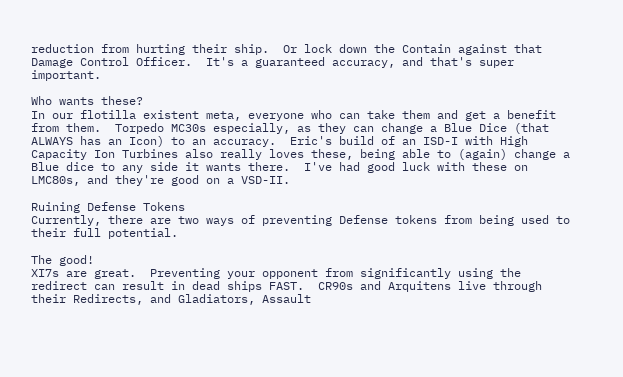reduction from hurting their ship.  Or lock down the Contain against that Damage Control Officer.  It's a guaranteed accuracy, and that's super important.

Who wants these?
In our flotilla existent meta, everyone who can take them and get a benefit from them.  Torpedo MC30s especially, as they can change a Blue Dice (that ALWAYS has an Icon) to an accuracy.  Eric's build of an ISD-I with High Capacity Ion Turbines also really loves these, being able to (again) change a Blue dice to any side it wants there.  I've had good luck with these on LMC80s, and they're good on a VSD-II.

Ruining Defense Tokens
Currently, there are two ways of preventing Defense tokens from being used to their full potential.

The good!
XI7s are great.  Preventing your opponent from significantly using the redirect can result in dead ships FAST.  CR90s and Arquitens live through their Redirects, and Gladiators, Assault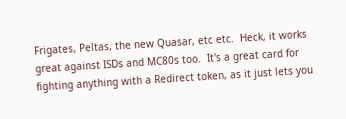Frigates, Peltas, the new Quasar, etc etc.  Heck, it works great against ISDs and MC80s too.  It's a great card for fighting anything with a Redirect token, as it just lets you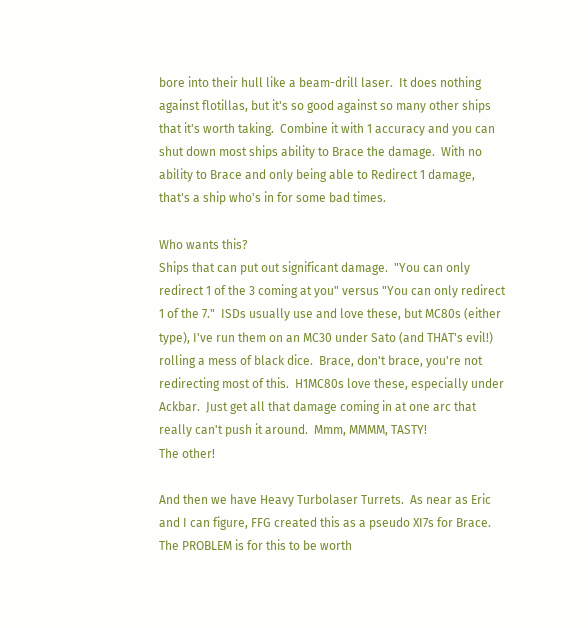bore into their hull like a beam-drill laser.  It does nothing against flotillas, but it's so good against so many other ships that it's worth taking.  Combine it with 1 accuracy and you can shut down most ships ability to Brace the damage.  With no ability to Brace and only being able to Redirect 1 damage, that's a ship who's in for some bad times.

Who wants this?
Ships that can put out significant damage.  "You can only redirect 1 of the 3 coming at you" versus "You can only redirect 1 of the 7."  ISDs usually use and love these, but MC80s (either type), I've run them on an MC30 under Sato (and THAT's evil!) rolling a mess of black dice.  Brace, don't brace, you're not redirecting most of this.  H1MC80s love these, especially under Ackbar.  Just get all that damage coming in at one arc that really can't push it around.  Mmm, MMMM, TASTY!
The other!

And then we have Heavy Turbolaser Turrets.  As near as Eric and I can figure, FFG created this as a pseudo XI7s for Brace.  The PROBLEM is for this to be worth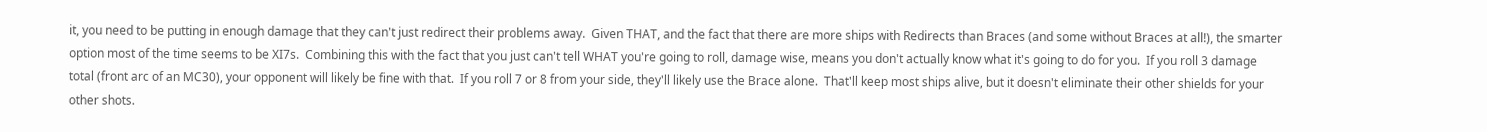it, you need to be putting in enough damage that they can't just redirect their problems away.  Given THAT, and the fact that there are more ships with Redirects than Braces (and some without Braces at all!), the smarter option most of the time seems to be XI7s.  Combining this with the fact that you just can't tell WHAT you're going to roll, damage wise, means you don't actually know what it's going to do for you.  If you roll 3 damage total (front arc of an MC30), your opponent will likely be fine with that.  If you roll 7 or 8 from your side, they'll likely use the Brace alone.  That'll keep most ships alive, but it doesn't eliminate their other shields for your other shots.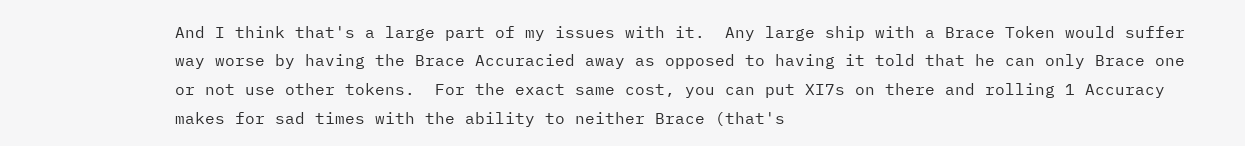And I think that's a large part of my issues with it.  Any large ship with a Brace Token would suffer way worse by having the Brace Accuracied away as opposed to having it told that he can only Brace one or not use other tokens.  For the exact same cost, you can put XI7s on there and rolling 1 Accuracy makes for sad times with the ability to neither Brace (that's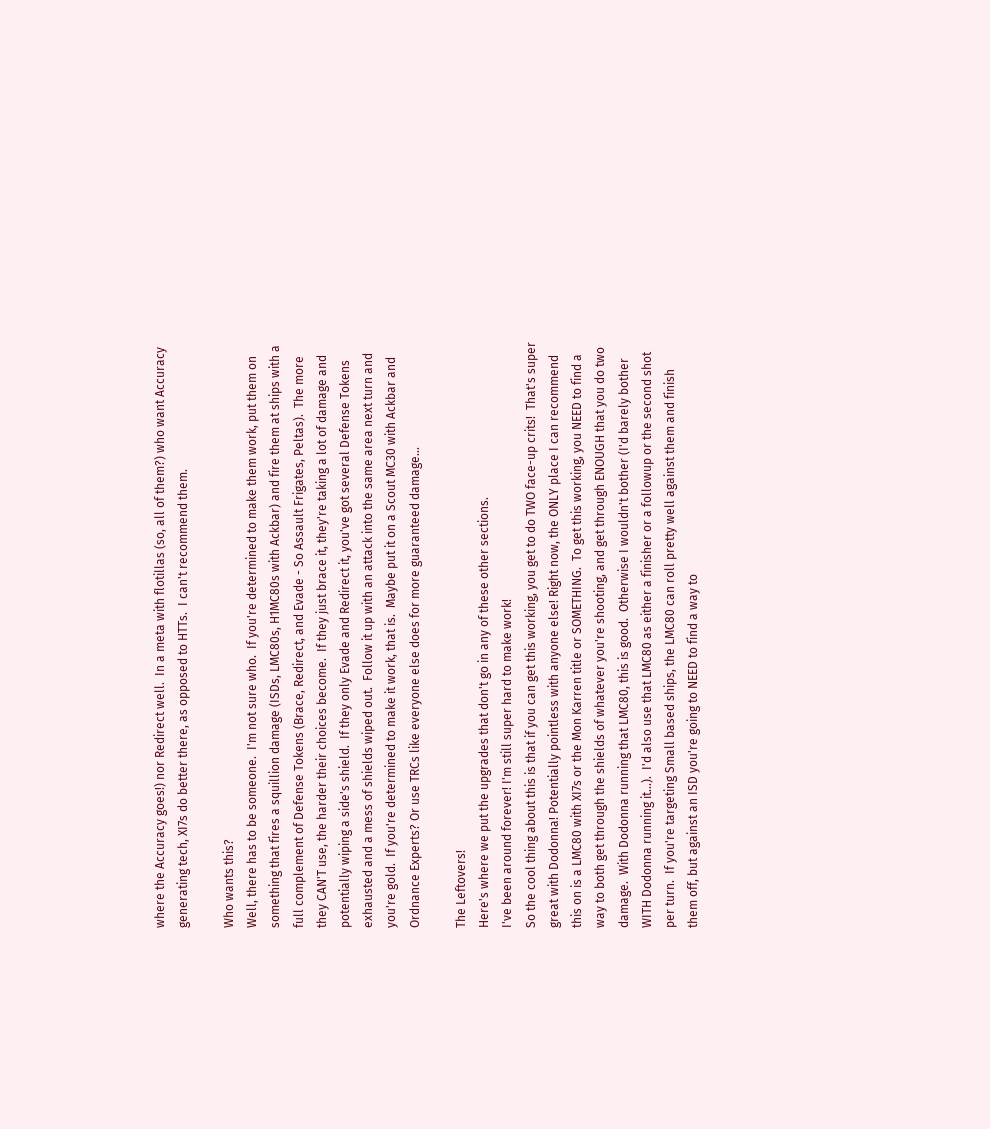where the Accuracy goes!) nor Redirect well.  In a meta with flotillas (so, all of them?) who want Accuracy generating tech, XI7s do better there, as opposed to HTTs.  I can't recommend them.

Who wants this?
Well, there has to be someone.  I'm not sure who.  If you're determined to make them work, put them on something that fires a squillion damage (ISDs, LMC80s, H1MC80s with Ackbar) and fire them at ships with a full complement of Defense Tokens (Brace, Redirect, and Evade - So Assault Frigates, Peltas).  The more they CAN'T use, the harder their choices become.  If they just brace it, they're taking a lot of damage and potentially wiping a side's shield.  If they only Evade and Redirect it, you've got several Defense Tokens exhausted and a mess of shields wiped out.  Follow it up with an attack into the same area next turn and you're gold.  If you're determined to make it work, that is.  Maybe put it on a Scout MC30 with Ackbar and Ordnance Experts? Or use TRCs like everyone else does for more guaranteed damage...

The Leftovers!
Here's where we put the upgrades that don't go in any of these other sections.
I've been around forever! I'm still super hard to make work!
So the cool thing about this is that if you can get this working, you get to do TWO face-up crits!  That's super great with Dodonna! Potentially pointless with anyone else! Right now, the ONLY place I can recommend this on is a LMC80 with XI7s or the Mon Karren title or SOMETHING.  To get this working, you NEED to find a way to both get through the shields of whatever you're shooting, and get through ENOUGH that you do two damage.  With Dodonna running that LMC80, this is good.  Otherwise I wouldn't bother (I'd barely bother WITH Dodonna running it...).  I'd also use that LMC80 as either a finisher or a followup or the second shot per turn.  If you're targeting Small based ships, the LMC80 can roll pretty well against them and finish them off, but against an ISD you're going to NEED to find a way to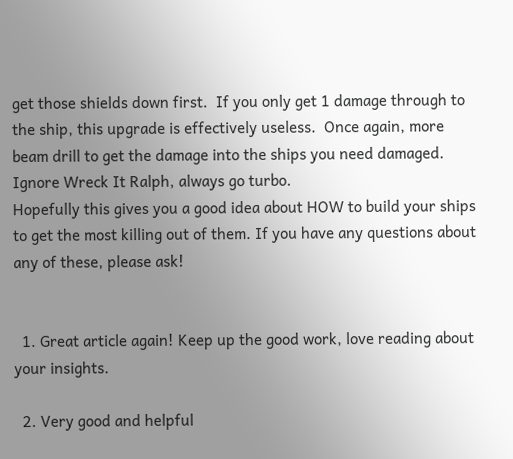get those shields down first.  If you only get 1 damage through to the ship, this upgrade is effectively useless.  Once again, more beam drill to get the damage into the ships you need damaged.
Ignore Wreck It Ralph, always go turbo.
Hopefully this gives you a good idea about HOW to build your ships to get the most killing out of them. If you have any questions about any of these, please ask!


  1. Great article again! Keep up the good work, love reading about your insights.

  2. Very good and helpful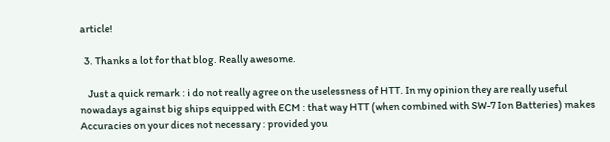article!

  3. Thanks a lot for that blog. Really awesome.

    Just a quick remark : i do not really agree on the uselessness of HTT. In my opinion they are really useful nowadays against big ships equipped with ECM : that way HTT (when combined with SW-7 Ion Batteries) makes Accuracies on your dices not necessary : provided you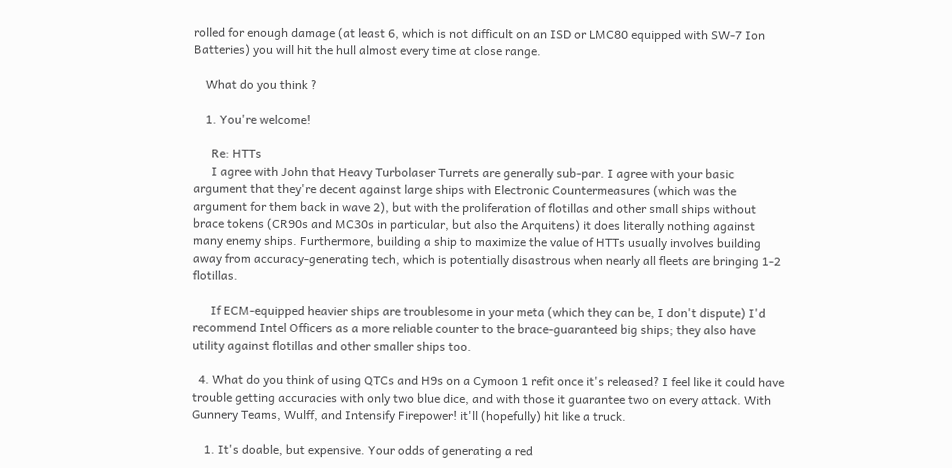rolled for enough damage (at least 6, which is not difficult on an ISD or LMC80 equipped with SW-7 Ion Batteries) you will hit the hull almost every time at close range.

    What do you think ?

    1. You're welcome!

      Re: HTTs
      I agree with John that Heavy Turbolaser Turrets are generally sub-par. I agree with your basic argument that they're decent against large ships with Electronic Countermeasures (which was the argument for them back in wave 2), but with the proliferation of flotillas and other small ships without brace tokens (CR90s and MC30s in particular, but also the Arquitens) it does literally nothing against many enemy ships. Furthermore, building a ship to maximize the value of HTTs usually involves building away from accuracy-generating tech, which is potentially disastrous when nearly all fleets are bringing 1-2 flotillas.

      If ECM-equipped heavier ships are troublesome in your meta (which they can be, I don't dispute) I'd recommend Intel Officers as a more reliable counter to the brace-guaranteed big ships; they also have utility against flotillas and other smaller ships too.

  4. What do you think of using QTCs and H9s on a Cymoon 1 refit once it's released? I feel like it could have trouble getting accuracies with only two blue dice, and with those it guarantee two on every attack. With Gunnery Teams, Wulff, and Intensify Firepower! it'll (hopefully) hit like a truck.

    1. It's doable, but expensive. Your odds of generating a red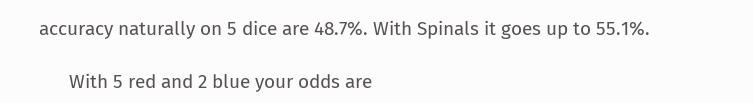accuracy naturally on 5 dice are 48.7%. With Spinals it goes up to 55.1%.

      With 5 red and 2 blue your odds are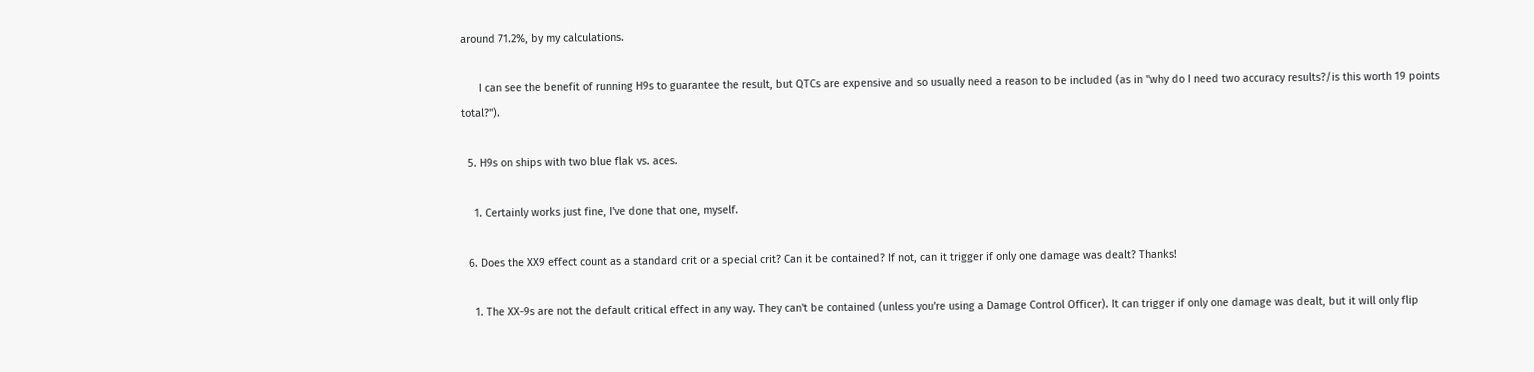around 71.2%, by my calculations.

      I can see the benefit of running H9s to guarantee the result, but QTCs are expensive and so usually need a reason to be included (as in "why do I need two accuracy results?/is this worth 19 points total?").

  5. H9s on ships with two blue flak vs. aces.

    1. Certainly works just fine, I've done that one, myself.

  6. Does the XX9 effect count as a standard crit or a special crit? Can it be contained? If not, can it trigger if only one damage was dealt? Thanks!

    1. The XX-9s are not the default critical effect in any way. They can't be contained (unless you're using a Damage Control Officer). It can trigger if only one damage was dealt, but it will only flip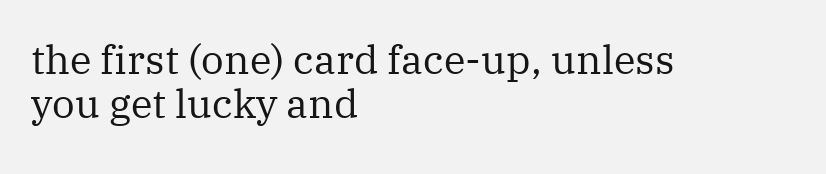the first (one) card face-up, unless you get lucky and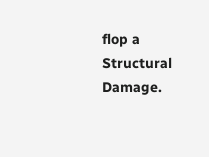flop a Structural Damage.